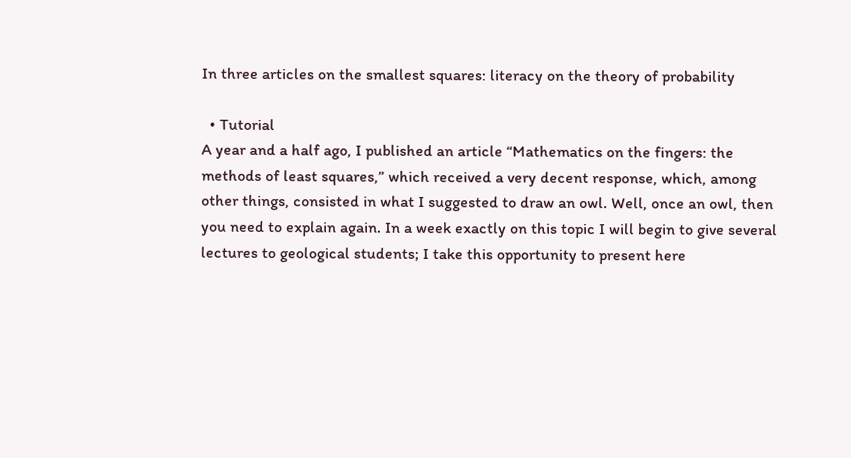In three articles on the smallest squares: literacy on the theory of probability

  • Tutorial
A year and a half ago, I published an article “Mathematics on the fingers: the methods of least squares,” which received a very decent response, which, among other things, consisted in what I suggested to draw an owl. Well, once an owl, then you need to explain again. In a week exactly on this topic I will begin to give several lectures to geological students; I take this opportunity to present here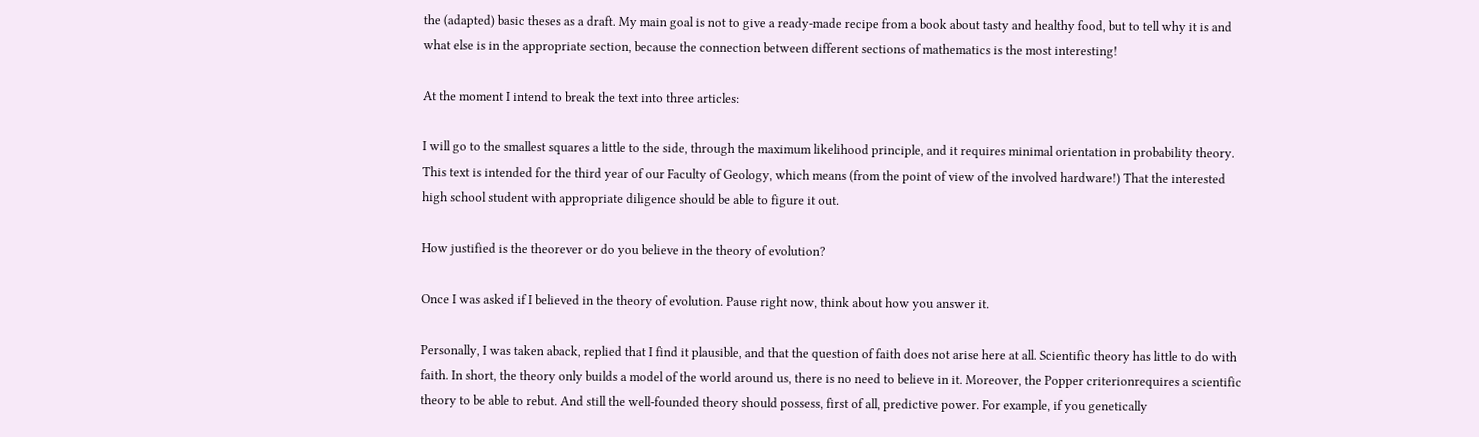the (adapted) basic theses as a draft. My main goal is not to give a ready-made recipe from a book about tasty and healthy food, but to tell why it is and what else is in the appropriate section, because the connection between different sections of mathematics is the most interesting!

At the moment I intend to break the text into three articles:

I will go to the smallest squares a little to the side, through the maximum likelihood principle, and it requires minimal orientation in probability theory. This text is intended for the third year of our Faculty of Geology, which means (from the point of view of the involved hardware!) That the interested high school student with appropriate diligence should be able to figure it out.

How justified is the theorever or do you believe in the theory of evolution?

Once I was asked if I believed in the theory of evolution. Pause right now, think about how you answer it.

Personally, I was taken aback, replied that I find it plausible, and that the question of faith does not arise here at all. Scientific theory has little to do with faith. In short, the theory only builds a model of the world around us, there is no need to believe in it. Moreover, the Popper criterionrequires a scientific theory to be able to rebut. And still the well-founded theory should possess, first of all, predictive power. For example, if you genetically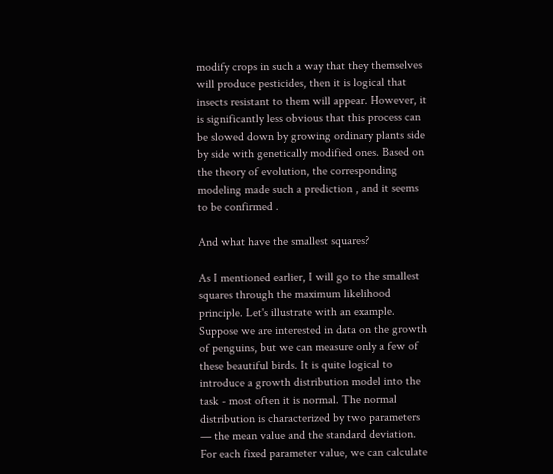modify crops in such a way that they themselves will produce pesticides, then it is logical that insects resistant to them will appear. However, it is significantly less obvious that this process can be slowed down by growing ordinary plants side by side with genetically modified ones. Based on the theory of evolution, the corresponding modeling made such a prediction , and it seems to be confirmed .

And what have the smallest squares?

As I mentioned earlier, I will go to the smallest squares through the maximum likelihood principle. Let's illustrate with an example. Suppose we are interested in data on the growth of penguins, but we can measure only a few of these beautiful birds. It is quite logical to introduce a growth distribution model into the task - most often it is normal. The normal distribution is characterized by two parameters — the mean value and the standard deviation. For each fixed parameter value, we can calculate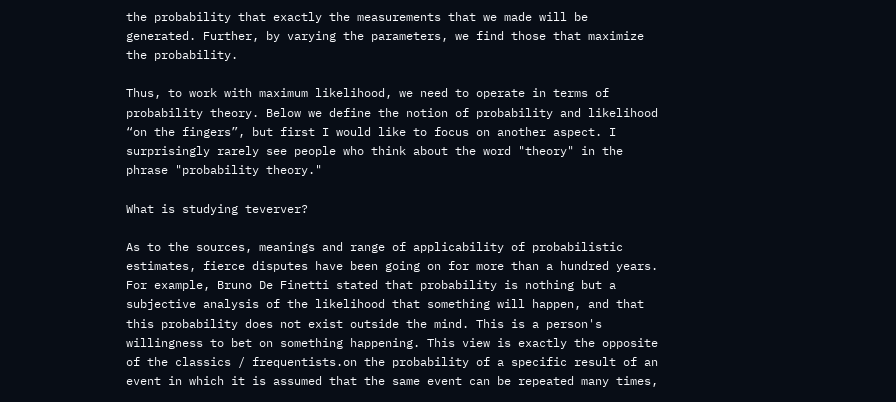the probability that exactly the measurements that we made will be generated. Further, by varying the parameters, we find those that maximize the probability.

Thus, to work with maximum likelihood, we need to operate in terms of probability theory. Below we define the notion of probability and likelihood “on the fingers”, but first I would like to focus on another aspect. I surprisingly rarely see people who think about the word "theory" in the phrase "probability theory."

What is studying teverver?

As to the sources, meanings and range of applicability of probabilistic estimates, fierce disputes have been going on for more than a hundred years. For example, Bruno De Finetti stated that probability is nothing but a subjective analysis of the likelihood that something will happen, and that this probability does not exist outside the mind. This is a person's willingness to bet on something happening. This view is exactly the opposite of the classics / frequentists.on the probability of a specific result of an event in which it is assumed that the same event can be repeated many times,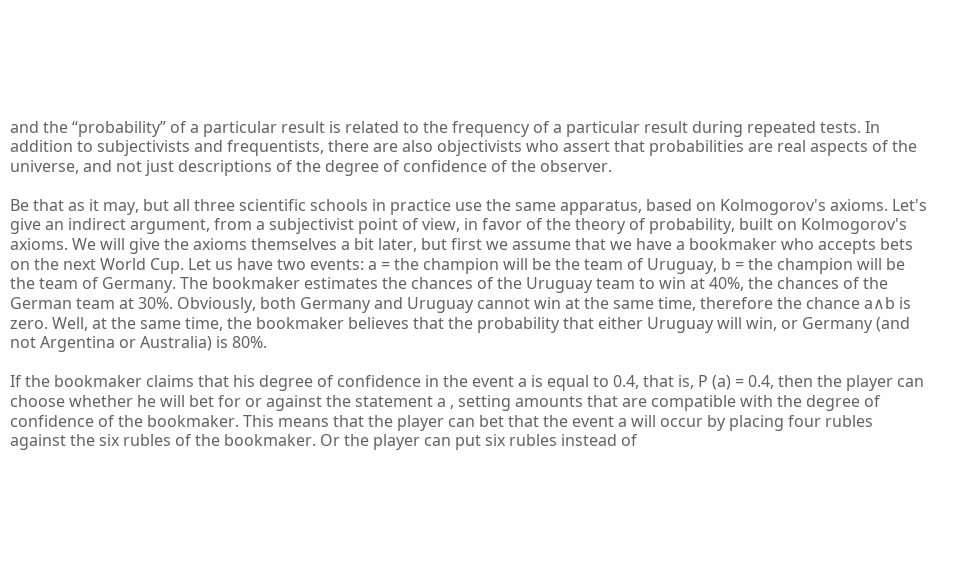and the “probability” of a particular result is related to the frequency of a particular result during repeated tests. In addition to subjectivists and frequentists, there are also objectivists who assert that probabilities are real aspects of the universe, and not just descriptions of the degree of confidence of the observer.

Be that as it may, but all three scientific schools in practice use the same apparatus, based on Kolmogorov's axioms. Let's give an indirect argument, from a subjectivist point of view, in favor of the theory of probability, built on Kolmogorov's axioms. We will give the axioms themselves a bit later, but first we assume that we have a bookmaker who accepts bets on the next World Cup. Let us have two events: a = the champion will be the team of Uruguay, b = the champion will be the team of Germany. The bookmaker estimates the chances of the Uruguay team to win at 40%, the chances of the German team at 30%. Obviously, both Germany and Uruguay cannot win at the same time, therefore the chance a∧b is zero. Well, at the same time, the bookmaker believes that the probability that either Uruguay will win, or Germany (and not Argentina or Australia) is 80%.

If the bookmaker claims that his degree of confidence in the event a is equal to 0.4, that is, P (a) = 0.4, then the player can choose whether he will bet for or against the statement a , setting amounts that are compatible with the degree of confidence of the bookmaker. This means that the player can bet that the event a will occur by placing four rubles against the six rubles of the bookmaker. Or the player can put six rubles instead of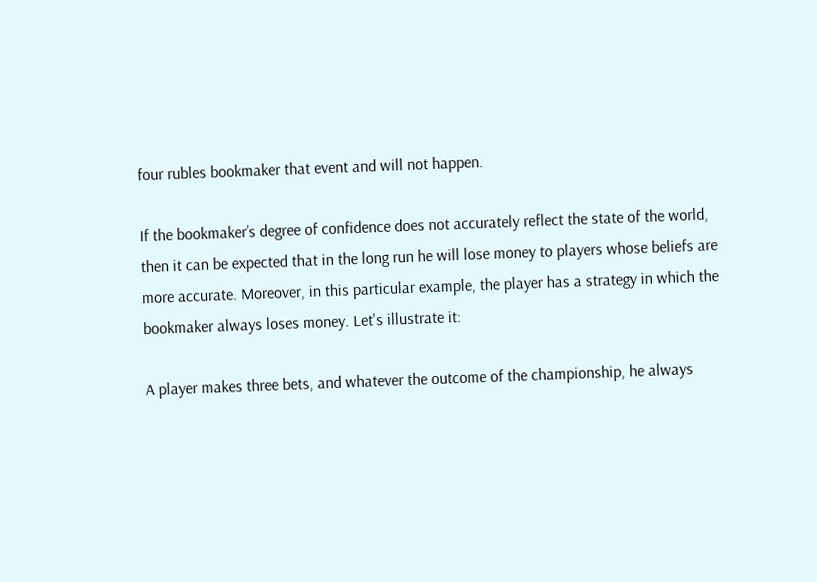four rubles bookmaker that event and will not happen.

If the bookmaker’s degree of confidence does not accurately reflect the state of the world, then it can be expected that in the long run he will lose money to players whose beliefs are more accurate. Moreover, in this particular example, the player has a strategy in which the bookmaker always loses money. Let's illustrate it:

A player makes three bets, and whatever the outcome of the championship, he always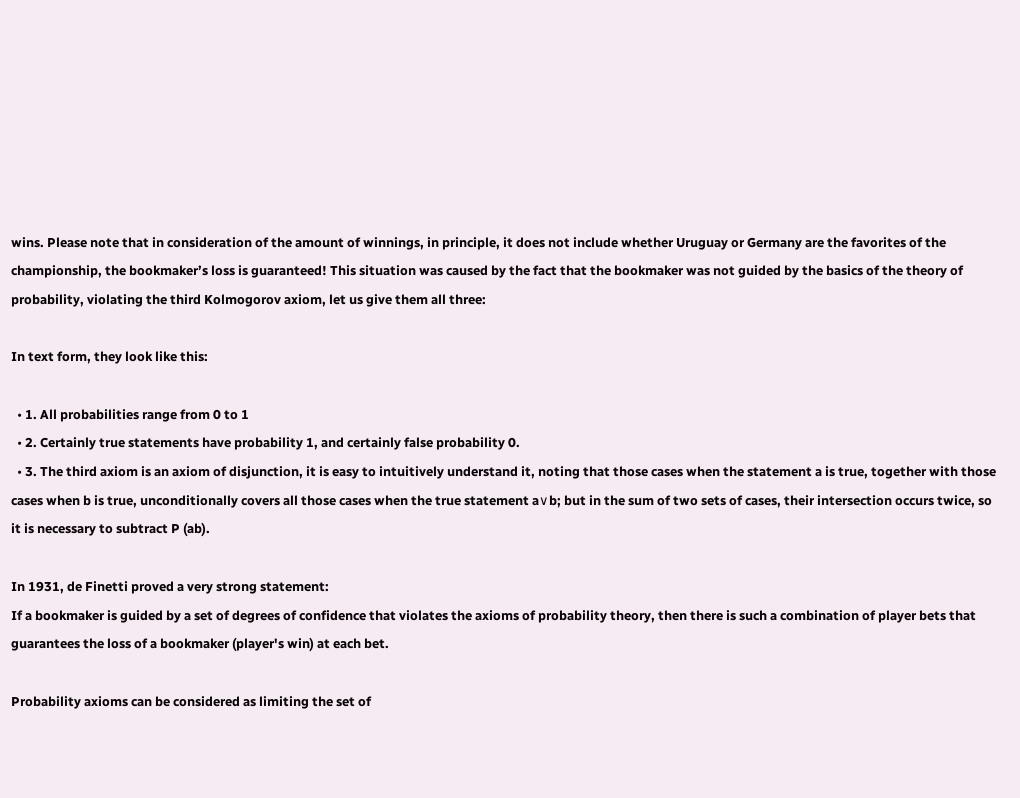wins. Please note that in consideration of the amount of winnings, in principle, it does not include whether Uruguay or Germany are the favorites of the championship, the bookmaker’s loss is guaranteed! This situation was caused by the fact that the bookmaker was not guided by the basics of the theory of probability, violating the third Kolmogorov axiom, let us give them all three:

In text form, they look like this:

  • 1. All probabilities range from 0 to 1
  • 2. Certainly true statements have probability 1, and certainly false probability 0.
  • 3. The third axiom is an axiom of disjunction, it is easy to intuitively understand it, noting that those cases when the statement a is true, together with those cases when b is true, unconditionally covers all those cases when the true statement a∨b; but in the sum of two sets of cases, their intersection occurs twice, so it is necessary to subtract P (ab).

In 1931, de Finetti proved a very strong statement:
If a bookmaker is guided by a set of degrees of confidence that violates the axioms of probability theory, then there is such a combination of player bets that guarantees the loss of a bookmaker (player's win) at each bet.

Probability axioms can be considered as limiting the set of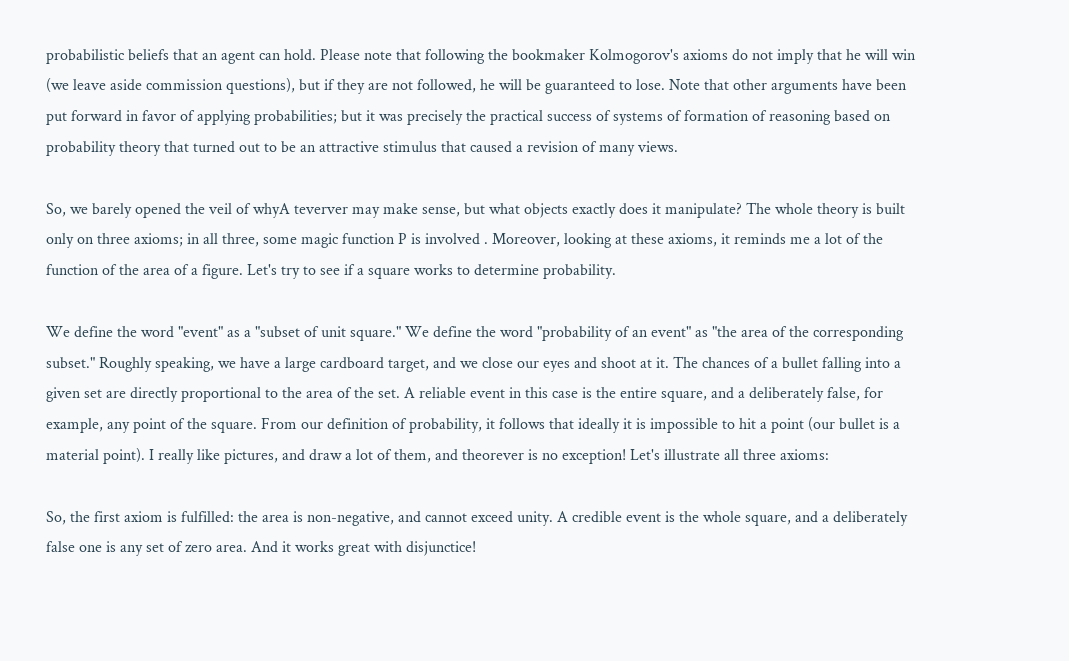probabilistic beliefs that an agent can hold. Please note that following the bookmaker Kolmogorov's axioms do not imply that he will win (we leave aside commission questions), but if they are not followed, he will be guaranteed to lose. Note that other arguments have been put forward in favor of applying probabilities; but it was precisely the practical success of systems of formation of reasoning based on probability theory that turned out to be an attractive stimulus that caused a revision of many views.

So, we barely opened the veil of whyA teverver may make sense, but what objects exactly does it manipulate? The whole theory is built only on three axioms; in all three, some magic function P is involved . Moreover, looking at these axioms, it reminds me a lot of the function of the area of a figure. Let's try to see if a square works to determine probability.

We define the word "event" as a "subset of unit square." We define the word "probability of an event" as "the area of the corresponding subset." Roughly speaking, we have a large cardboard target, and we close our eyes and shoot at it. The chances of a bullet falling into a given set are directly proportional to the area of the set. A reliable event in this case is the entire square, and a deliberately false, for example, any point of the square. From our definition of probability, it follows that ideally it is impossible to hit a point (our bullet is a material point). I really like pictures, and draw a lot of them, and theorever is no exception! Let's illustrate all three axioms:

So, the first axiom is fulfilled: the area is non-negative, and cannot exceed unity. A credible event is the whole square, and a deliberately false one is any set of zero area. And it works great with disjunctice!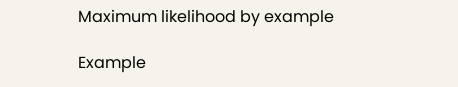Maximum likelihood by example

Example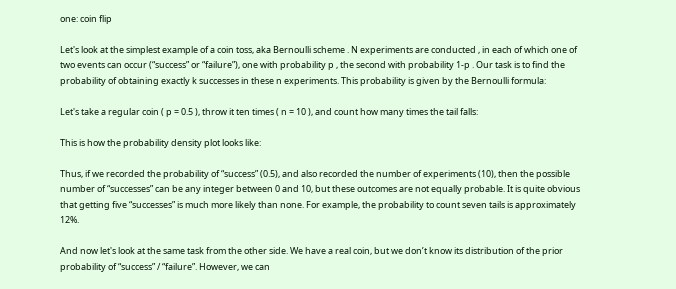one: coin flip

Let's look at the simplest example of a coin toss, aka Bernoulli scheme . N experiments are conducted , in each of which one of two events can occur (“success” or “failure”), one with probability p , the second with probability 1-p . Our task is to find the probability of obtaining exactly k successes in these n experiments. This probability is given by the Bernoulli formula:

Let's take a regular coin ( p = 0.5 ), throw it ten times ( n = 10 ), and count how many times the tail falls:

This is how the probability density plot looks like:

Thus, if we recorded the probability of “success” (0.5), and also recorded the number of experiments (10), then the possible number of “successes” can be any integer between 0 and 10, but these outcomes are not equally probable. It is quite obvious that getting five “successes” is much more likely than none. For example, the probability to count seven tails is approximately 12%.

And now let's look at the same task from the other side. We have a real coin, but we don’t know its distribution of the prior probability of “success” / “failure”. However, we can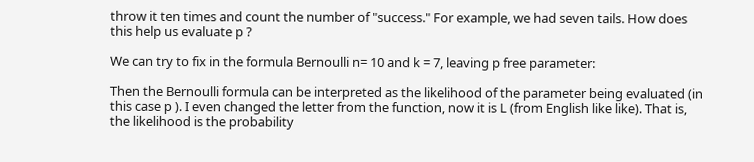throw it ten times and count the number of "success." For example, we had seven tails. How does this help us evaluate p ?

We can try to fix in the formula Bernoulli n= 10 and k = 7, leaving p free parameter:

Then the Bernoulli formula can be interpreted as the likelihood of the parameter being evaluated (in this case p ). I even changed the letter from the function, now it is L (from English like like). That is, the likelihood is the probability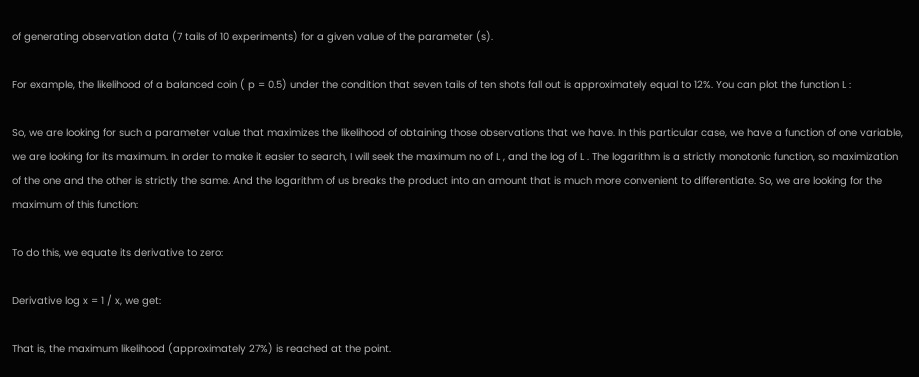of generating observation data (7 tails of 10 experiments) for a given value of the parameter (s).

For example, the likelihood of a balanced coin ( p = 0.5) under the condition that seven tails of ten shots fall out is approximately equal to 12%. You can plot the function L :

So, we are looking for such a parameter value that maximizes the likelihood of obtaining those observations that we have. In this particular case, we have a function of one variable, we are looking for its maximum. In order to make it easier to search, I will seek the maximum no of L , and the log of L . The logarithm is a strictly monotonic function, so maximization of the one and the other is strictly the same. And the logarithm of us breaks the product into an amount that is much more convenient to differentiate. So, we are looking for the maximum of this function:

To do this, we equate its derivative to zero:

Derivative log x = 1 / x, we get:

That is, the maximum likelihood (approximately 27%) is reached at the point.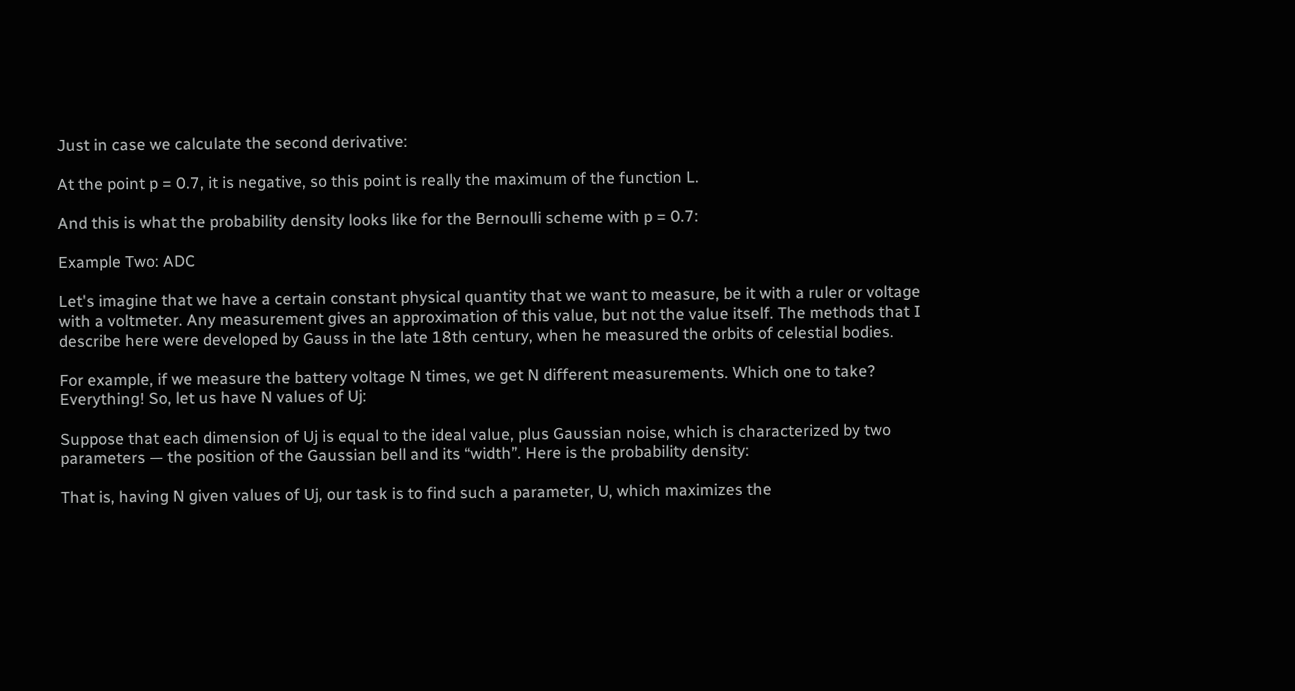Just in case we calculate the second derivative:

At the point p = 0.7, it is negative, so this point is really the maximum of the function L.

And this is what the probability density looks like for the Bernoulli scheme with p = 0.7:

Example Two: ADC

Let's imagine that we have a certain constant physical quantity that we want to measure, be it with a ruler or voltage with a voltmeter. Any measurement gives an approximation of this value, but not the value itself. The methods that I describe here were developed by Gauss in the late 18th century, when he measured the orbits of celestial bodies.

For example, if we measure the battery voltage N times, we get N different measurements. Which one to take? Everything! So, let us have N values of Uj:

Suppose that each dimension of Uj is equal to the ideal value, plus Gaussian noise, which is characterized by two parameters — the position of the Gaussian bell and its “width”. Here is the probability density:

That is, having N given values of Uj, our task is to find such a parameter, U, which maximizes the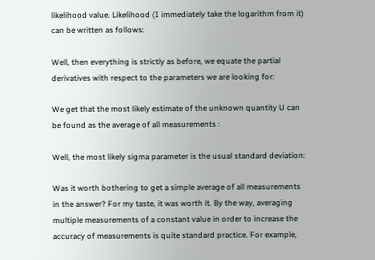likelihood value. Likelihood (I immediately take the logarithm from it) can be written as follows:

Well, then everything is strictly as before, we equate the partial derivatives with respect to the parameters we are looking for:

We get that the most likely estimate of the unknown quantity U can be found as the average of all measurements :

Well, the most likely sigma parameter is the usual standard deviation:

Was it worth bothering to get a simple average of all measurements in the answer? For my taste, it was worth it. By the way, averaging multiple measurements of a constant value in order to increase the accuracy of measurements is quite standard practice. For example,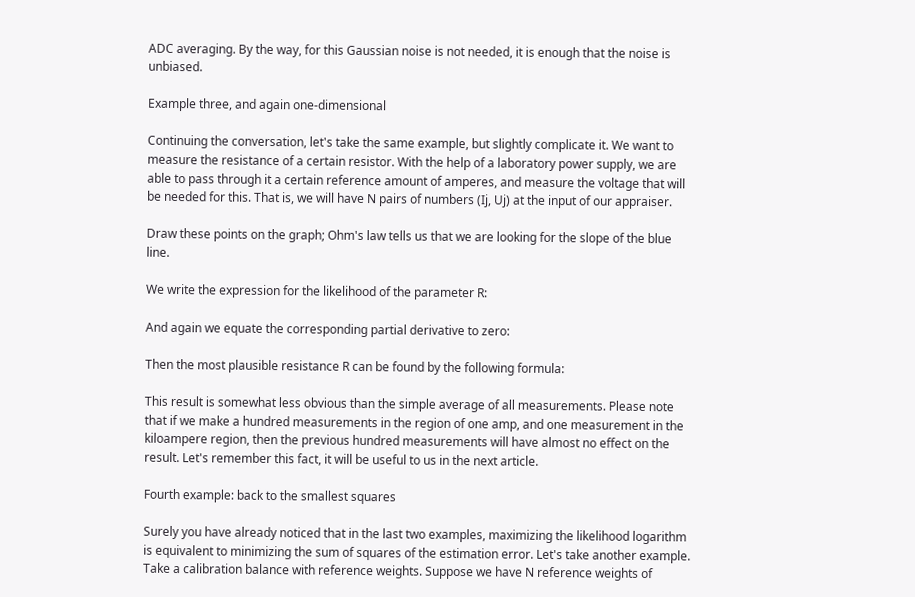ADC averaging. By the way, for this Gaussian noise is not needed, it is enough that the noise is unbiased.

Example three, and again one-dimensional

Continuing the conversation, let's take the same example, but slightly complicate it. We want to measure the resistance of a certain resistor. With the help of a laboratory power supply, we are able to pass through it a certain reference amount of amperes, and measure the voltage that will be needed for this. That is, we will have N pairs of numbers (Ij, Uj) at the input of our appraiser.

Draw these points on the graph; Ohm's law tells us that we are looking for the slope of the blue line.

We write the expression for the likelihood of the parameter R:

And again we equate the corresponding partial derivative to zero:

Then the most plausible resistance R can be found by the following formula:

This result is somewhat less obvious than the simple average of all measurements. Please note that if we make a hundred measurements in the region of one amp, and one measurement in the kiloampere region, then the previous hundred measurements will have almost no effect on the result. Let's remember this fact, it will be useful to us in the next article.

Fourth example: back to the smallest squares

Surely you have already noticed that in the last two examples, maximizing the likelihood logarithm is equivalent to minimizing the sum of squares of the estimation error. Let's take another example. Take a calibration balance with reference weights. Suppose we have N reference weights of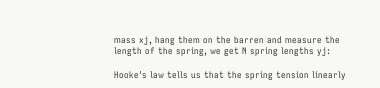mass xj, hang them on the barren and measure the length of the spring, we get N spring lengths yj:

Hooke's law tells us that the spring tension linearly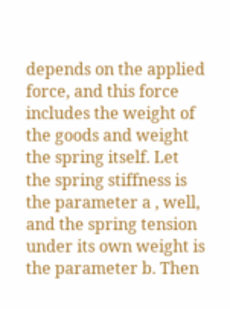depends on the applied force, and this force includes the weight of the goods and weight the spring itself. Let the spring stiffness is the parameter a , well, and the spring tension under its own weight is the parameter b. Then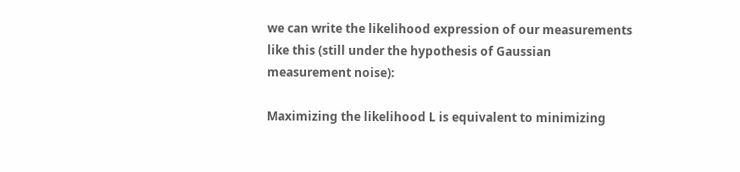we can write the likelihood expression of our measurements like this (still under the hypothesis of Gaussian measurement noise):

Maximizing the likelihood L is equivalent to minimizing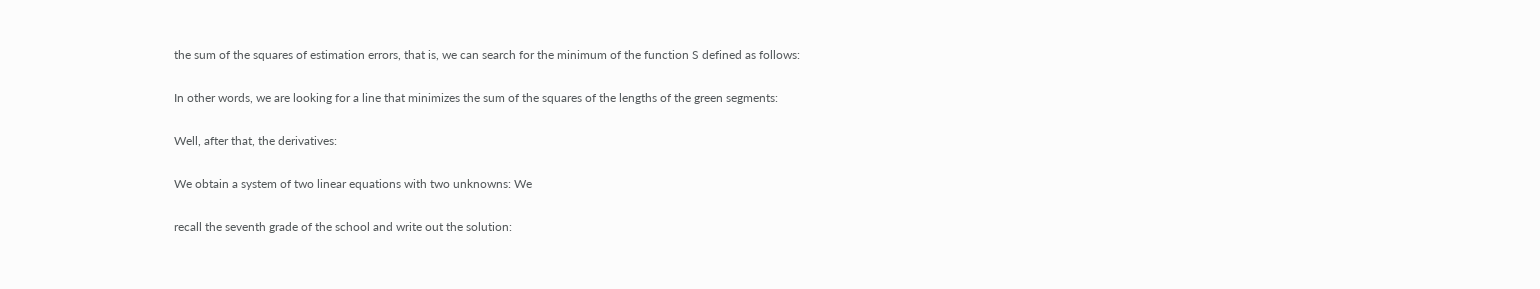the sum of the squares of estimation errors, that is, we can search for the minimum of the function S defined as follows:

In other words, we are looking for a line that minimizes the sum of the squares of the lengths of the green segments:

Well, after that, the derivatives:

We obtain a system of two linear equations with two unknowns: We

recall the seventh grade of the school and write out the solution: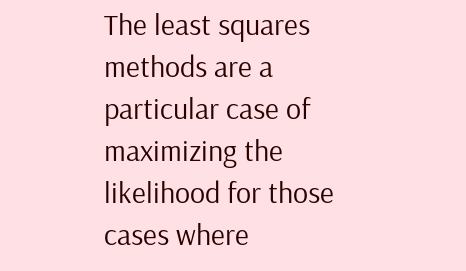The least squares methods are a particular case of maximizing the likelihood for those cases where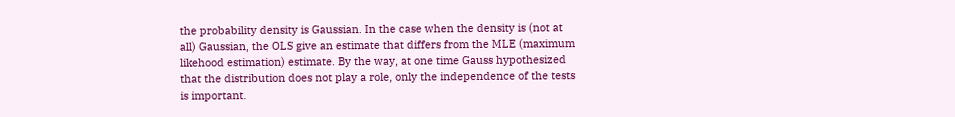the probability density is Gaussian. In the case when the density is (not at all) Gaussian, the OLS give an estimate that differs from the MLE (maximum likehood estimation) estimate. By the way, at one time Gauss hypothesized that the distribution does not play a role, only the independence of the tests is important.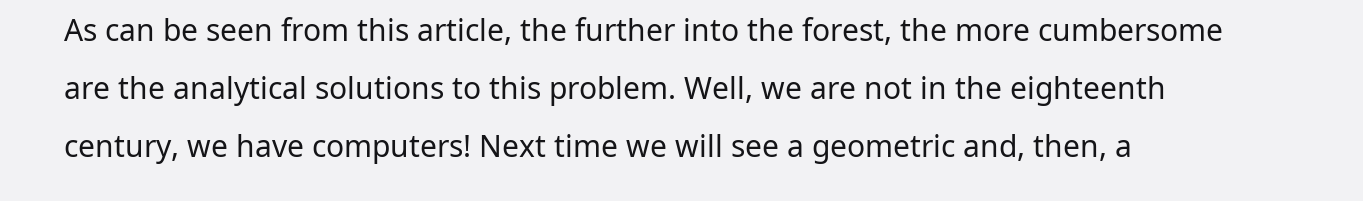As can be seen from this article, the further into the forest, the more cumbersome are the analytical solutions to this problem. Well, we are not in the eighteenth century, we have computers! Next time we will see a geometric and, then, a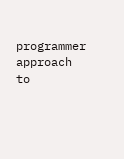programmer approach to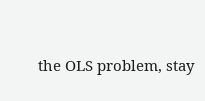the OLS problem, stay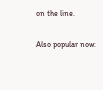on the line.

Also popular now: